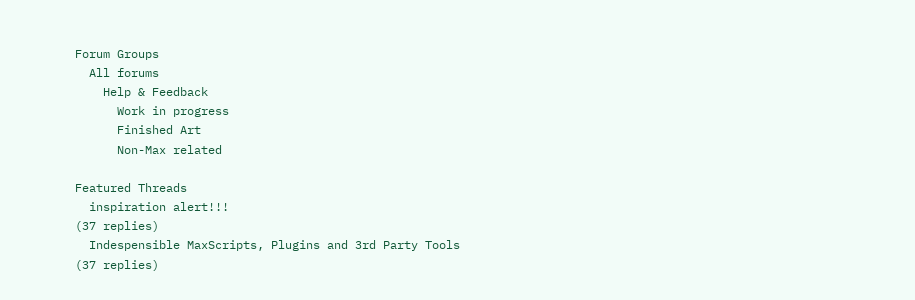Forum Groups
  All forums
    Help & Feedback
      Work in progress
      Finished Art
      Non-Max related

Featured Threads
  inspiration alert!!!
(37 replies)
  Indespensible MaxScripts, Plugins and 3rd Party Tools
(37 replies)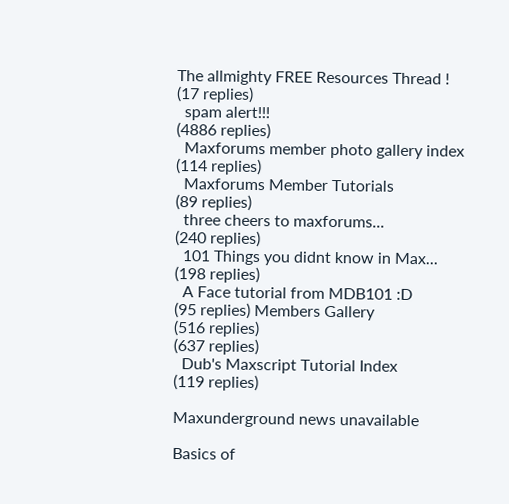The allmighty FREE Resources Thread !
(17 replies)
  spam alert!!!
(4886 replies)
  Maxforums member photo gallery index
(114 replies)
  Maxforums Member Tutorials
(89 replies)
  three cheers to maxforums...
(240 replies)
  101 Things you didnt know in Max...
(198 replies)
  A Face tutorial from MDB101 :D
(95 replies) Members Gallery
(516 replies)
(637 replies)
  Dub's Maxscript Tutorial Index
(119 replies)

Maxunderground news unavailable

Basics of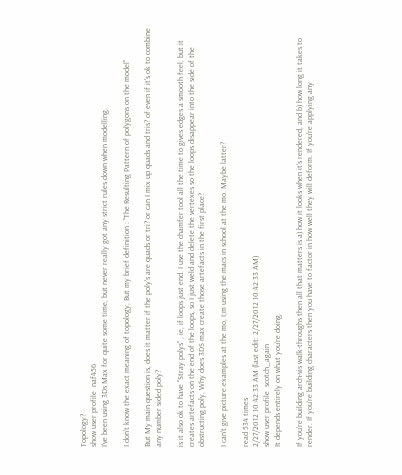Topology?
show user profile  naf456
I've been using 3Ds Max for quite some time, but never really got any strict rules down when modelling.

I don't know the exact meaning of topology, But my brief definition : "The Resulting Pattern of polygons on the model"

But My main question is, does it matter if the poly's are quads or tri? or can I mix up quads and tris? of even if it's ok to combine any number sided poly?

is it also ok to have "Stray polys" , ie, if loops just end. I use the chamfer tool all the time to gives edges a smooth feel, but it creates artefacts on the end of the loops, so I just weld and delete the vertexes so the loops disappear into the side of the obstructing poly, Why does 3DS max create those artefacts in the first place?

I can't give picture examples at the mo, I;m using the macs in school at the mo. Maybe latter?

read 534 times
2/27/2012 10:42:33 AM (last edit: 2/27/2012 10:42:33 AM)
show user profile  scotch_again
It depends entirely on what you're doing.

If you're building arch-vis walk-throughs then all that matters is a) how it looks when it's rendered, and b) how long it takes to render. If you're building characters then you have to factor in how well they will deform. If you're applying any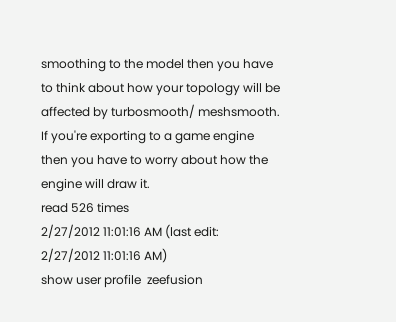smoothing to the model then you have to think about how your topology will be affected by turbosmooth/ meshsmooth. If you're exporting to a game engine then you have to worry about how the engine will draw it.
read 526 times
2/27/2012 11:01:16 AM (last edit: 2/27/2012 11:01:16 AM)
show user profile  zeefusion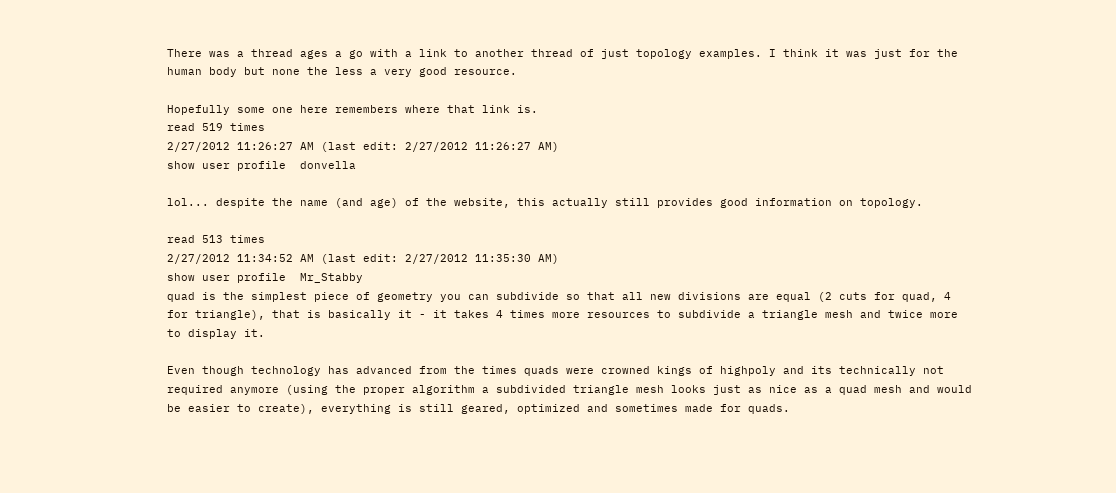There was a thread ages a go with a link to another thread of just topology examples. I think it was just for the human body but none the less a very good resource.

Hopefully some one here remembers where that link is.
read 519 times
2/27/2012 11:26:27 AM (last edit: 2/27/2012 11:26:27 AM)
show user profile  donvella

lol... despite the name (and age) of the website, this actually still provides good information on topology.

read 513 times
2/27/2012 11:34:52 AM (last edit: 2/27/2012 11:35:30 AM)
show user profile  Mr_Stabby
quad is the simplest piece of geometry you can subdivide so that all new divisions are equal (2 cuts for quad, 4 for triangle), that is basically it - it takes 4 times more resources to subdivide a triangle mesh and twice more to display it.

Even though technology has advanced from the times quads were crowned kings of highpoly and its technically not required anymore (using the proper algorithm a subdivided triangle mesh looks just as nice as a quad mesh and would be easier to create), everything is still geared, optimized and sometimes made for quads.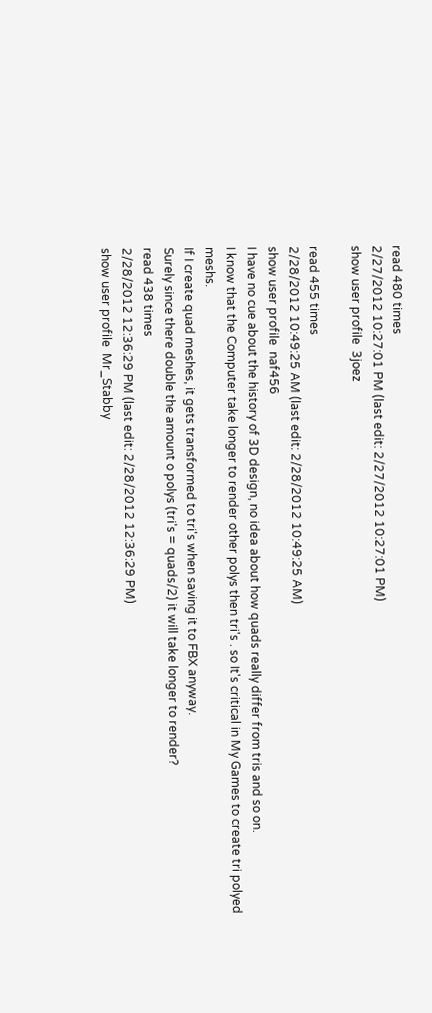read 480 times
2/27/2012 10:27:01 PM (last edit: 2/27/2012 10:27:01 PM)
show user profile  3joez

read 455 times
2/28/2012 10:49:25 AM (last edit: 2/28/2012 10:49:25 AM)
show user profile  naf456
I have no cue about the history of 3D design, no idea about how quads really differ from tris and so on.
I know that the Computer take longer to render other polys then tri's . so It's critical in My Games to create tri polyed meshs.
If I create quad meshes, it gets transformed to tri's when saving it to FBX anyway.
Surely since there double the amount o polys (tri's = quads/2) it will take longer to render?
read 438 times
2/28/2012 12:36:29 PM (last edit: 2/28/2012 12:36:29 PM)
show user profile  Mr_Stabby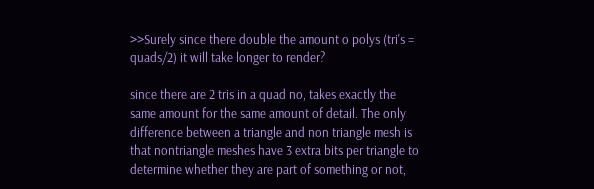>>Surely since there double the amount o polys (tri's = quads/2) it will take longer to render?

since there are 2 tris in a quad no, takes exactly the same amount for the same amount of detail. The only difference between a triangle and non triangle mesh is that nontriangle meshes have 3 extra bits per triangle to determine whether they are part of something or not,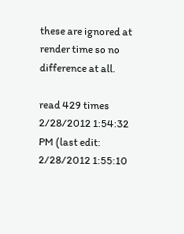these are ignored at render time so no difference at all.

read 429 times
2/28/2012 1:54:32 PM (last edit: 2/28/2012 1:55:10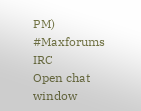PM)
#Maxforums IRC
Open chat window